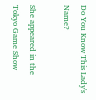Do You Know This Lady's Name?

She appeared in the Tokyo Game Show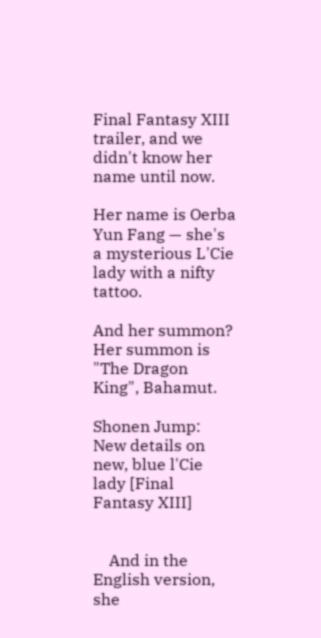Final Fantasy XIII trailer, and we didn't know her name until now.

Her name is Oerba Yun Fang — she's a mysterious L'Cie lady with a nifty tattoo.

And her summon? Her summon is "The Dragon King", Bahamut.

Shonen Jump: New details on new, blue l'Cie lady [Final Fantasy XIII]


    And in the English version, she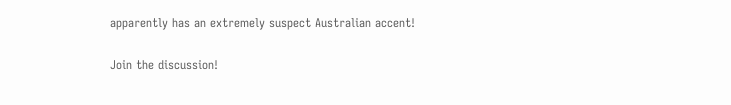apparently has an extremely suspect Australian accent!

Join the discussion!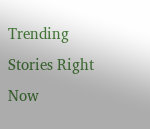Trending Stories Right Now